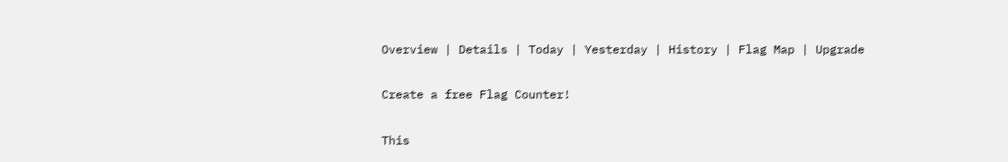Overview | Details | Today | Yesterday | History | Flag Map | Upgrade

Create a free Flag Counter!

This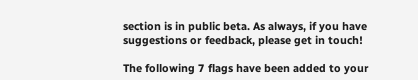section is in public beta. As always, if you have suggestions or feedback, please get in touch!

The following 7 flags have been added to your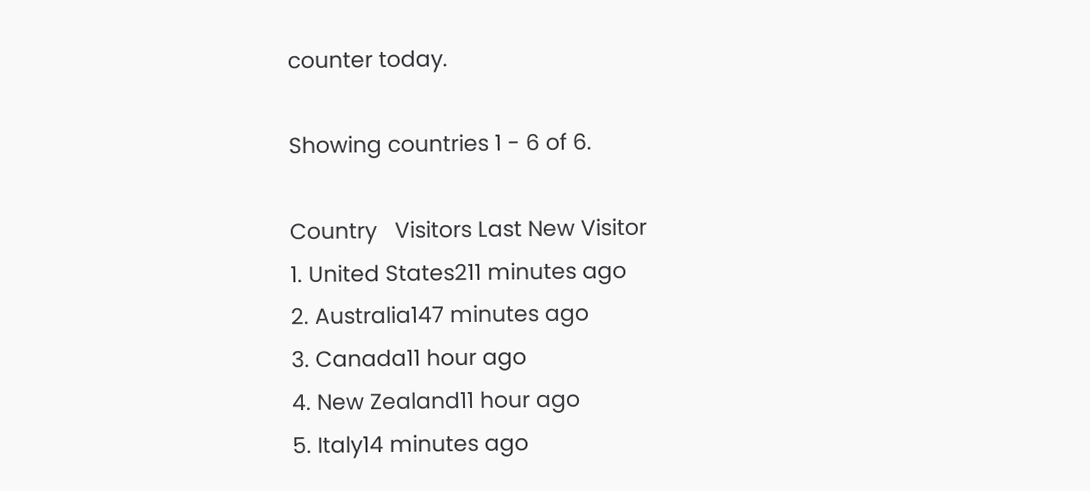counter today.

Showing countries 1 - 6 of 6.

Country   Visitors Last New Visitor
1. United States211 minutes ago
2. Australia147 minutes ago
3. Canada11 hour ago
4. New Zealand11 hour ago
5. Italy14 minutes ago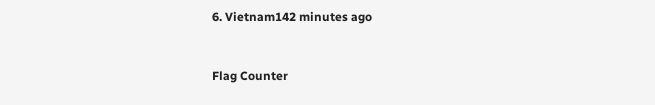6. Vietnam142 minutes ago


Flag Counter